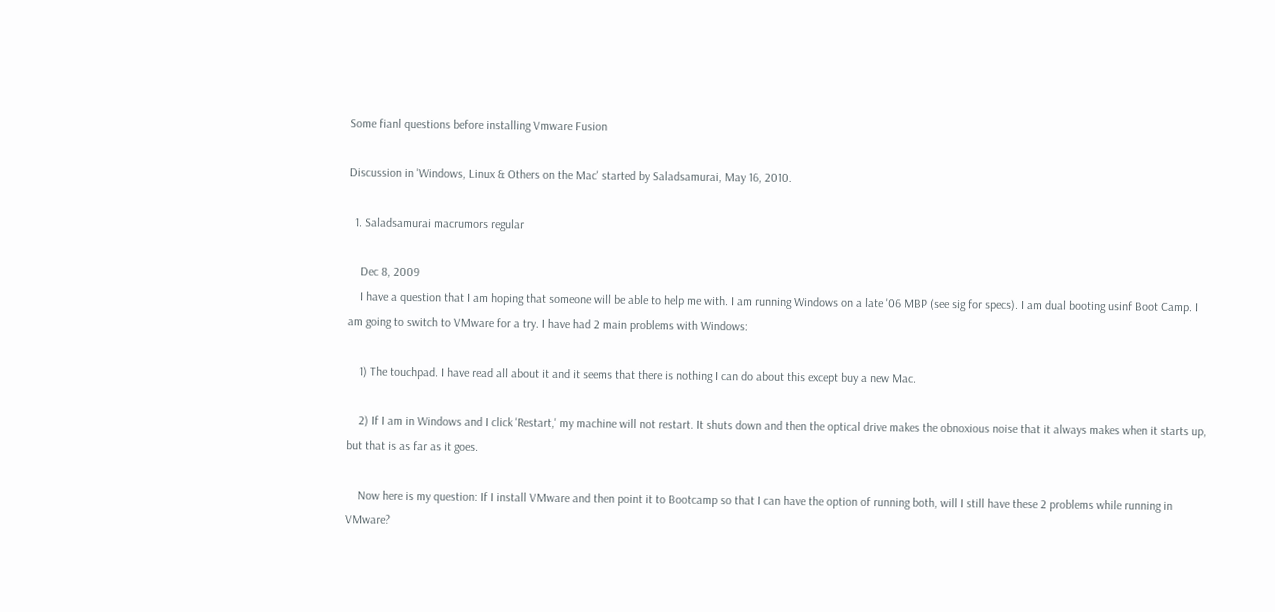Some fianl questions before installing Vmware Fusion

Discussion in 'Windows, Linux & Others on the Mac' started by Saladsamurai, May 16, 2010.

  1. Saladsamurai macrumors regular

    Dec 8, 2009
    I have a question that I am hoping that someone will be able to help me with. I am running Windows on a late '06 MBP (see sig for specs). I am dual booting usinf Boot Camp. I am going to switch to VMware for a try. I have had 2 main problems with Windows:

    1) The touchpad. I have read all about it and it seems that there is nothing I can do about this except buy a new Mac.

    2) If I am in Windows and I click 'Restart,' my machine will not restart. It shuts down and then the optical drive makes the obnoxious noise that it always makes when it starts up, but that is as far as it goes.

    Now here is my question: If I install VMware and then point it to Bootcamp so that I can have the option of running both, will I still have these 2 problems while running in VMware?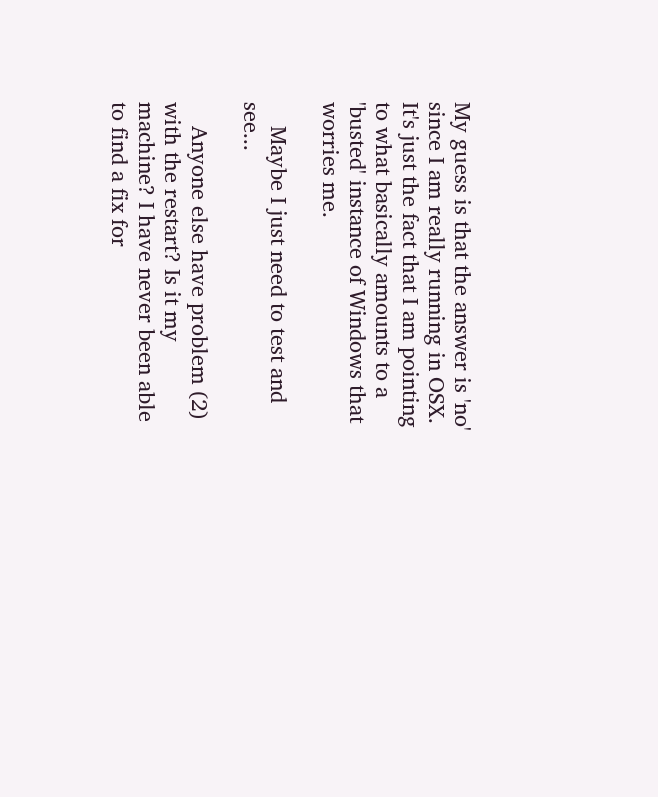My guess is that the answer is 'no' since I am really running in OSX. It's just the fact that I am pointing to what basically amounts to a 'busted' instance of Windows that worries me.

    Maybe I just need to test and see...

    Anyone else have problem (2) with the restart? Is it my machine? I have never been able to find a fix for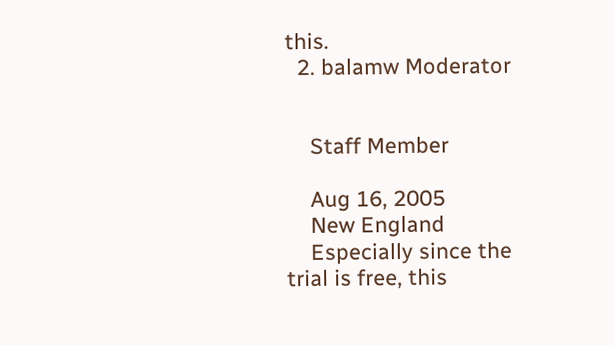this.
  2. balamw Moderator


    Staff Member

    Aug 16, 2005
    New England
    Especially since the trial is free, this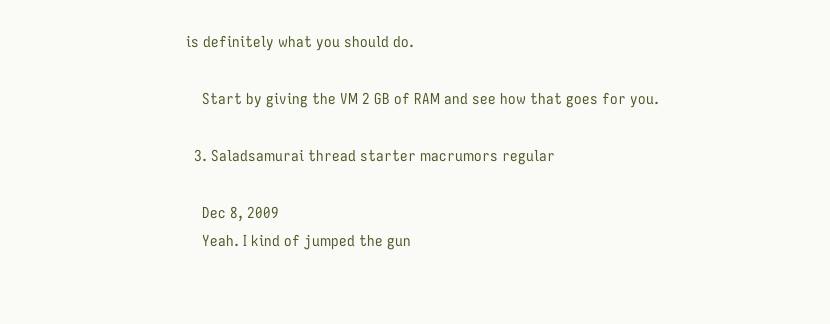is definitely what you should do.

    Start by giving the VM 2 GB of RAM and see how that goes for you.

  3. Saladsamurai thread starter macrumors regular

    Dec 8, 2009
    Yeah. I kind of jumped the gun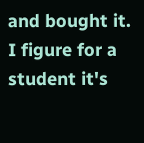and bought it. I figure for a student it's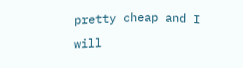pretty cheap and I will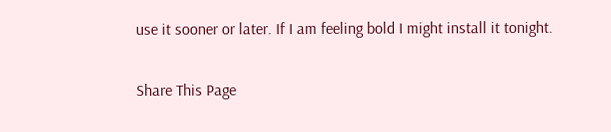use it sooner or later. If I am feeling bold I might install it tonight.

Share This Page